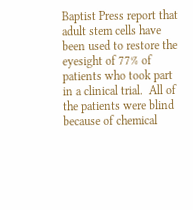Baptist Press report that adult stem cells have been used to restore the eyesight of 77% of patients who took part in a clinical trial.  All of the patients were blind because of chemical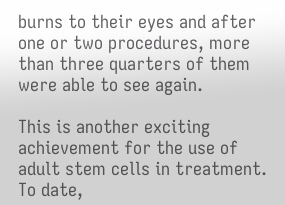burns to their eyes and after one or two procedures, more than three quarters of them were able to see again.

This is another exciting achievement for the use of adult stem cells in treatment.  To date,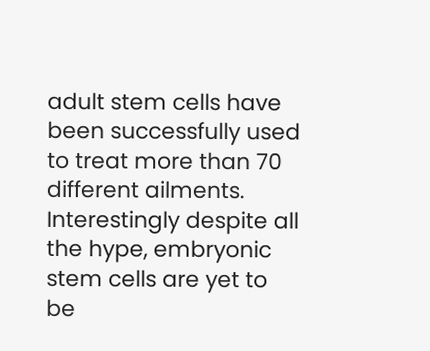adult stem cells have been successfully used to treat more than 70 different ailments.  Interestingly despite all the hype, embryonic stem cells are yet to be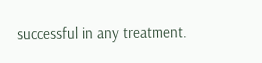successful in any treatment.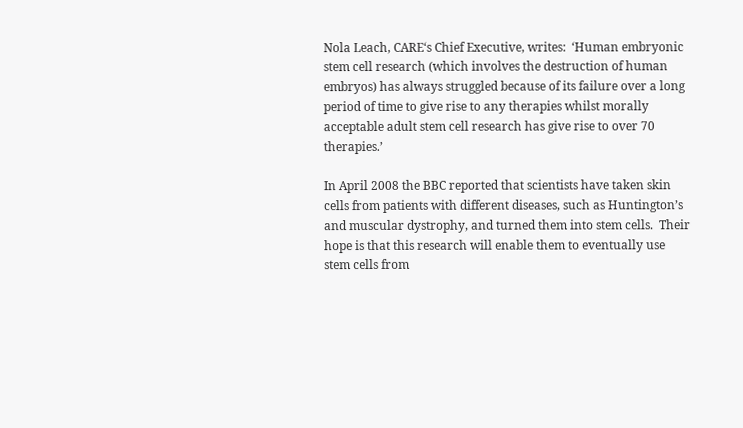Nola Leach, CARE‘s Chief Executive, writes:  ‘Human embryonic stem cell research (which involves the destruction of human embryos) has always struggled because of its failure over a long period of time to give rise to any therapies whilst morally acceptable adult stem cell research has give rise to over 70 therapies.’

In April 2008 the BBC reported that scientists have taken skin cells from patients with different diseases, such as Huntington’s and muscular dystrophy, and turned them into stem cells.  Their hope is that this research will enable them to eventually use stem cells from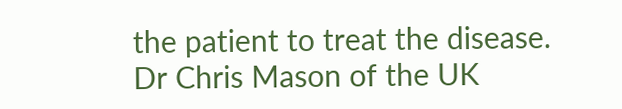the patient to treat the disease.  Dr Chris Mason of the UK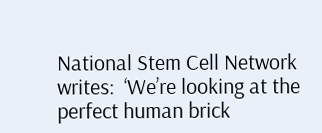National Stem Cell Network writes:  ‘We’re looking at the perfect human brick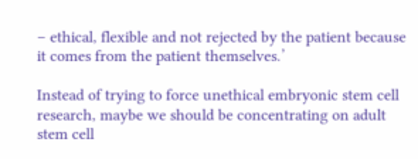– ethical, flexible and not rejected by the patient because it comes from the patient themselves.’

Instead of trying to force unethical embryonic stem cell research, maybe we should be concentrating on adult stem cell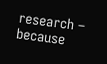research – because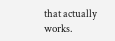that actually works.